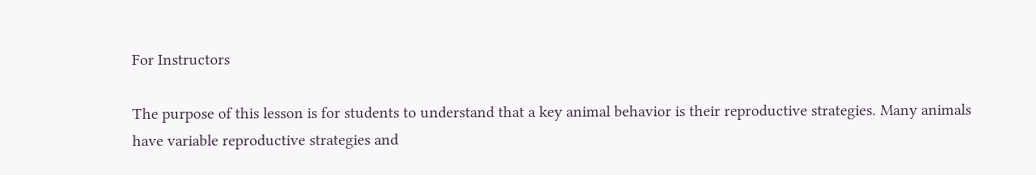For Instructors

The purpose of this lesson is for students to understand that a key animal behavior is their reproductive strategies. Many animals have variable reproductive strategies and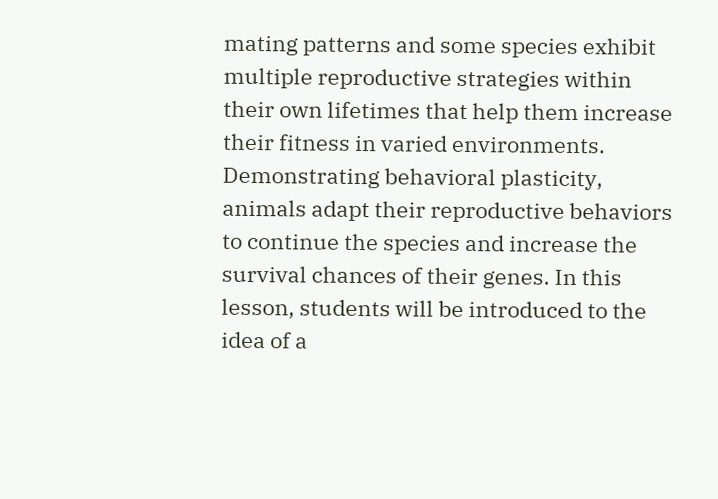mating patterns and some species exhibit multiple reproductive strategies within their own lifetimes that help them increase their fitness in varied environments. Demonstrating behavioral plasticity, animals adapt their reproductive behaviors to continue the species and increase the survival chances of their genes. In this lesson, students will be introduced to the idea of a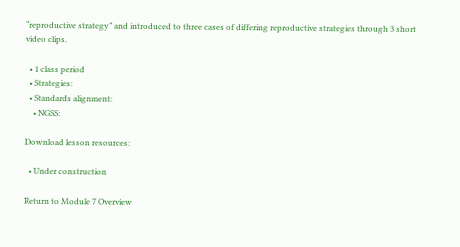“reproductive strategy” and introduced to three cases of differing reproductive strategies through 3 short video clips.

  • 1 class period
  • Strategies:
  • Standards alignment:
    • NGSS:

Download lesson resources:

  • Under construction

Return to Module 7 Overview